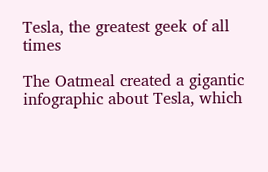Tesla, the greatest geek of all times

The Oatmeal created a gigantic infographic about Tesla, which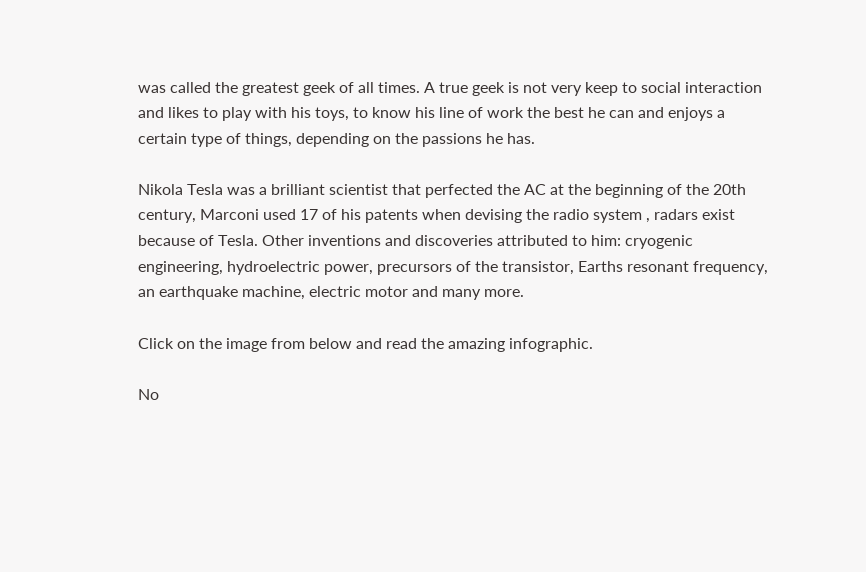was called the greatest geek of all times. A true geek is not very keep to social interaction and likes to play with his toys, to know his line of work the best he can and enjoys a certain type of things, depending on the passions he has.

Nikola Tesla was a brilliant scientist that perfected the AC at the beginning of the 20th century, Marconi used 17 of his patents when devising the radio system , radars exist because of Tesla. Other inventions and discoveries attributed to him: cryogenic engineering, hydroelectric power, precursors of the transistor, Earths resonant frequency, an earthquake machine, electric motor and many more.

Click on the image from below and read the amazing infographic.

No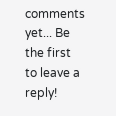comments yet... Be the first to leave a reply!